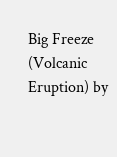Big Freeze (Volcanic Eruption) by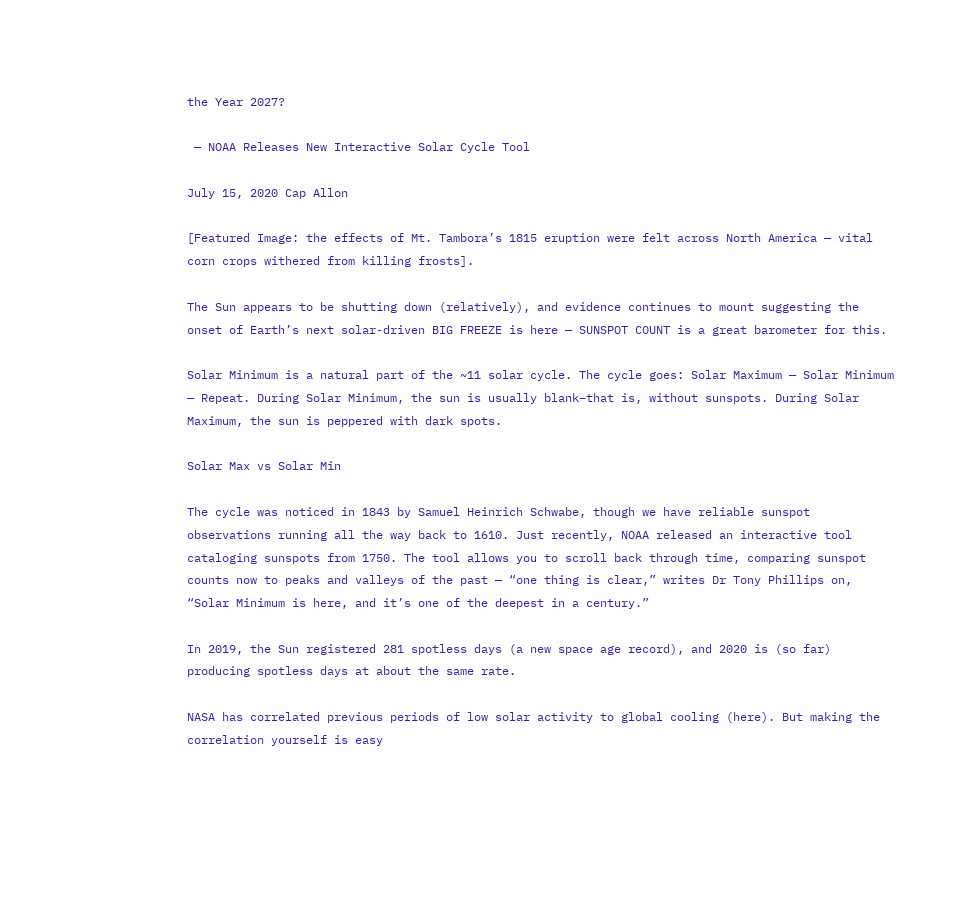the Year 2027?

 — NOAA Releases New Interactive Solar Cycle Tool

July 15, 2020 Cap Allon

[Featured Image: the effects of Mt. Tambora’s 1815 eruption were felt across North America — vital corn crops withered from killing frosts].

The Sun appears to be shutting down (relatively), and evidence continues to mount suggesting the onset of Earth’s next solar-driven BIG FREEZE is here — SUNSPOT COUNT is a great barometer for this.

Solar Minimum is a natural part of the ~11 solar cycle. The cycle goes: Solar Maximum — Solar Minimum — Repeat. During Solar Minimum, the sun is usually blank–that is, without sunspots. During Solar Maximum, the sun is peppered with dark spots.

Solar Max vs Solar Min

The cycle was noticed in 1843 by Samuel Heinrich Schwabe, though we have reliable sunspot observations running all the way back to 1610. Just recently, NOAA released an interactive tool cataloging sunspots from 1750. The tool allows you to scroll back through time, comparing sunspot counts now to peaks and valleys of the past — “one thing is clear,” writes Dr Tony Phillips on, “Solar Minimum is here, and it’s one of the deepest in a century.”

In 2019, the Sun registered 281 spotless days (a new space age record), and 2020 is (so far) producing spotless days at about the same rate.

NASA has correlated previous periods of low solar activity to global cooling (here). But making the correlation yourself is easy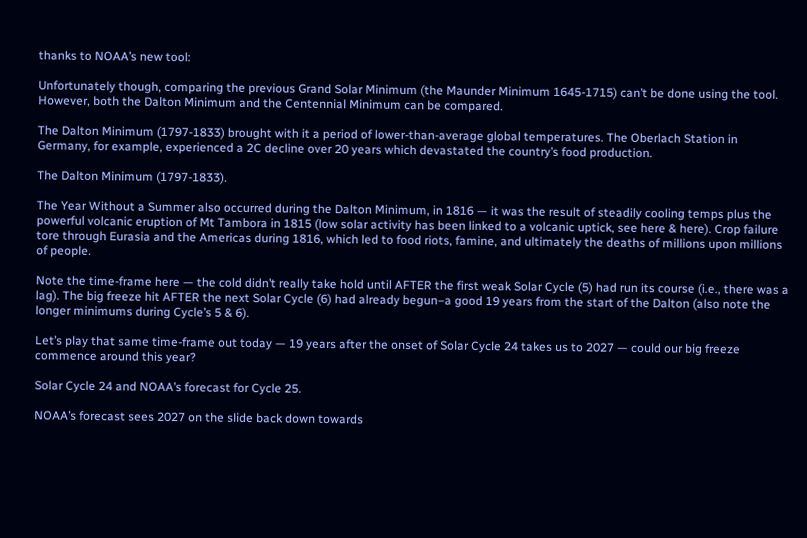thanks to NOAA’s new tool:

Unfortunately though, comparing the previous Grand Solar Minimum (the Maunder Minimum 1645-1715) can’t be done using the tool. However, both the Dalton Minimum and the Centennial Minimum can be compared.

The Dalton Minimum (1797-1833) brought with it a period of lower-than-average global temperatures. The Oberlach Station in Germany, for example, experienced a 2C decline over 20 years which devastated the country’s food production.

The Dalton Minimum (1797-1833).

The Year Without a Summer also occurred during the Dalton Minimum, in 1816 — it was the result of steadily cooling temps plus the powerful volcanic eruption of Mt Tambora in 1815 (low solar activity has been linked to a volcanic uptick, see here & here). Crop failure tore through Eurasia and the Americas during 1816, which led to food riots, famine, and ultimately the deaths of millions upon millions of people.

Note the time-frame here — the cold didn’t really take hold until AFTER the first weak Solar Cycle (5) had run its course (i.e., there was a lag). The big freeze hit AFTER the next Solar Cycle (6) had already begun–a good 19 years from the start of the Dalton (also note the longer minimums during Cycle’s 5 & 6).

Let’s play that same time-frame out today — 19 years after the onset of Solar Cycle 24 takes us to 2027 — could our big freeze commence around this year?

Solar Cycle 24 and NOAA’s forecast for Cycle 25.

NOAA’s forecast sees 2027 on the slide back down towards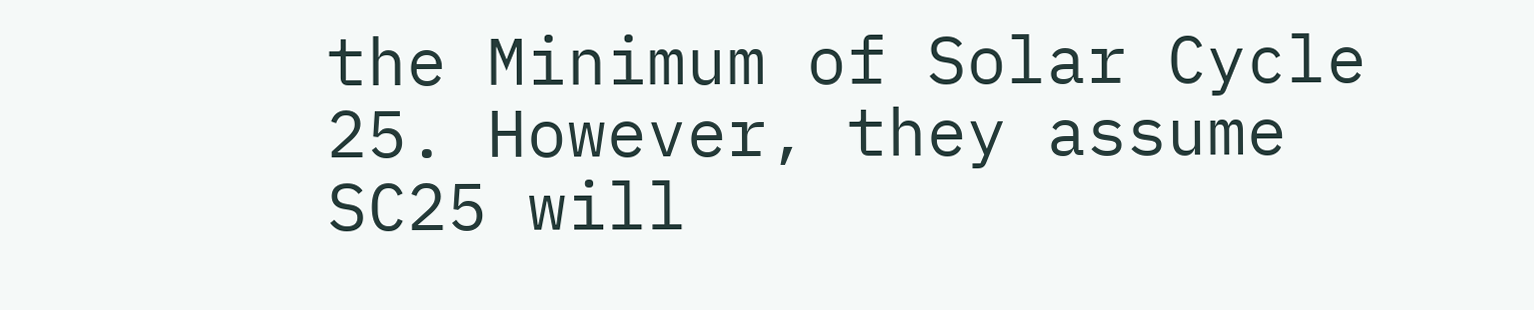the Minimum of Solar Cycle 25. However, they assume SC25 will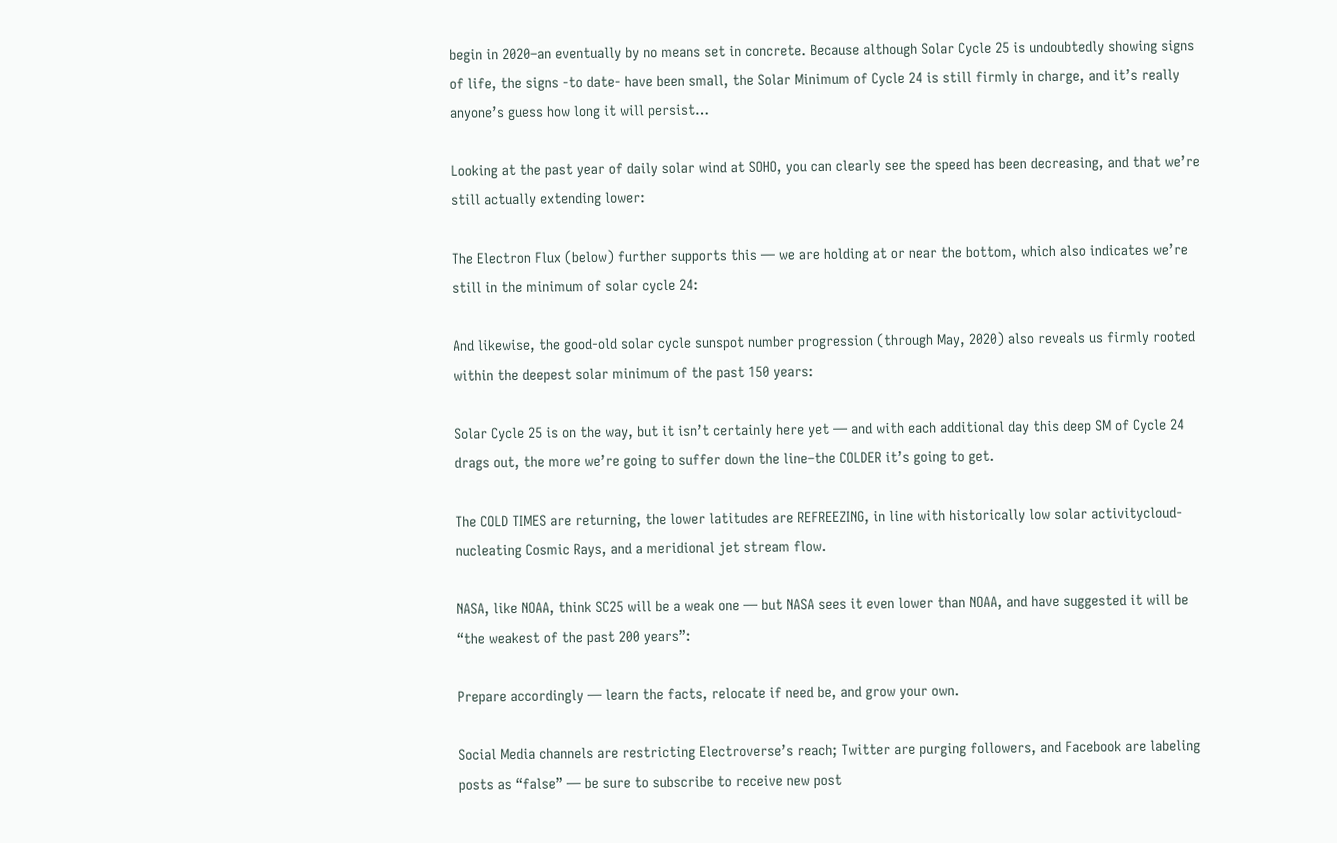begin in 2020–an eventually by no means set in concrete. Because although Solar Cycle 25 is undoubtedly showing signs of life, the signs -to date- have been small, the Solar Minimum of Cycle 24 is still firmly in charge, and it’s really anyone’s guess how long it will persist…

Looking at the past year of daily solar wind at SOHO, you can clearly see the speed has been decreasing, and that we’re still actually extending lower:

The Electron Flux (below) further supports this — we are holding at or near the bottom, which also indicates we’re still in the minimum of solar cycle 24:

And likewise, the good-old solar cycle sunspot number progression (through May, 2020) also reveals us firmly rooted within the deepest solar minimum of the past 150 years:

Solar Cycle 25 is on the way, but it isn’t certainly here yet — and with each additional day this deep SM of Cycle 24 drags out, the more we’re going to suffer down the line–the COLDER it’s going to get.

The COLD TIMES are returning, the lower latitudes are REFREEZING, in line with historically low solar activitycloud-nucleating Cosmic Rays, and a meridional jet stream flow.

NASA, like NOAA, think SC25 will be a weak one — but NASA sees it even lower than NOAA, and have suggested it will be “the weakest of the past 200 years”:

Prepare accordingly — learn the facts, relocate if need be, and grow your own.

Social Media channels are restricting Electroverse’s reach; Twitter are purging followers, and Facebook are labeling posts as “false” — be sure to subscribe to receive new post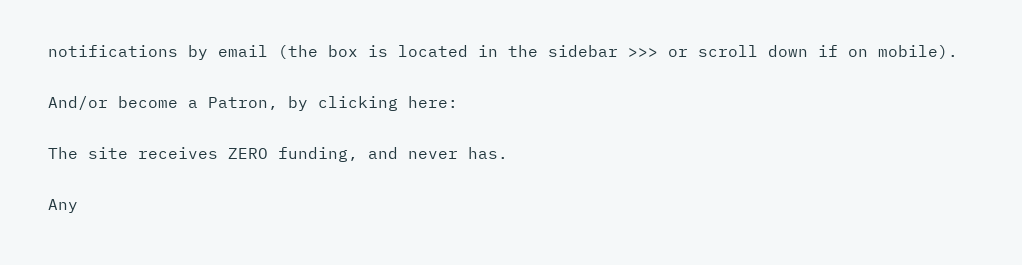notifications by email (the box is located in the sidebar >>> or scroll down if on mobile).

And/or become a Patron, by clicking here:

The site receives ZERO funding, and never has.

Any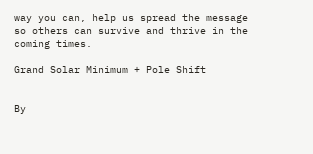way you can, help us spread the message so others can survive and thrive in the coming times.

Grand Solar Minimum + Pole Shift


By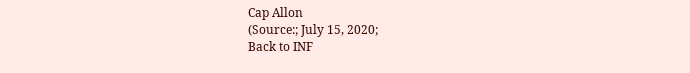Cap Allon
(Source:; July 15, 2020;
Back to INF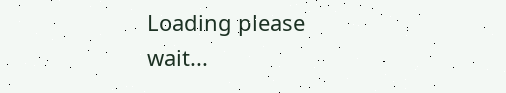Loading please wait...